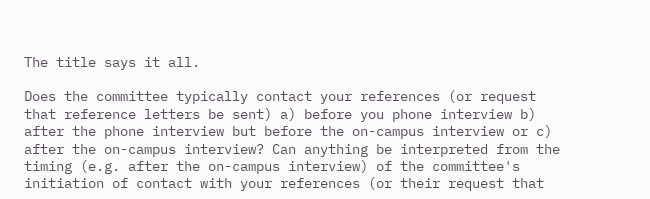The title says it all.

Does the committee typically contact your references (or request that reference letters be sent) a) before you phone interview b) after the phone interview but before the on-campus interview or c) after the on-campus interview? Can anything be interpreted from the timing (e.g. after the on-campus interview) of the committee's initiation of contact with your references (or their request that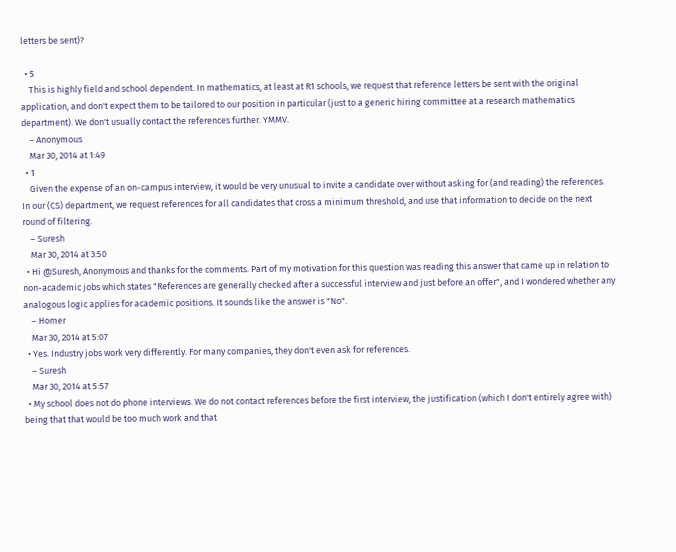letters be sent)?

  • 5
    This is highly field and school dependent. In mathematics, at least at R1 schools, we request that reference letters be sent with the original application, and don't expect them to be tailored to our position in particular (just to a generic hiring committee at a research mathematics department). We don't usually contact the references further. YMMV.
    – Anonymous
    Mar 30, 2014 at 1:49
  • 1
    Given the expense of an on-campus interview, it would be very unusual to invite a candidate over without asking for (and reading) the references. In our (CS) department, we request references for all candidates that cross a minimum threshold, and use that information to decide on the next round of filtering.
    – Suresh
    Mar 30, 2014 at 3:50
  • Hi @Suresh, Anonymous and thanks for the comments. Part of my motivation for this question was reading this answer that came up in relation to non-academic jobs which states "References are generally checked after a successful interview and just before an offer", and I wondered whether any analogous logic applies for academic positions. It sounds like the answer is "No".
    – Homer
    Mar 30, 2014 at 5:07
  • Yes. Industry jobs work very differently. For many companies, they don't even ask for references.
    – Suresh
    Mar 30, 2014 at 5:57
  • My school does not do phone interviews. We do not contact references before the first interview, the justification (which I don't entirely agree with) being that that would be too much work and that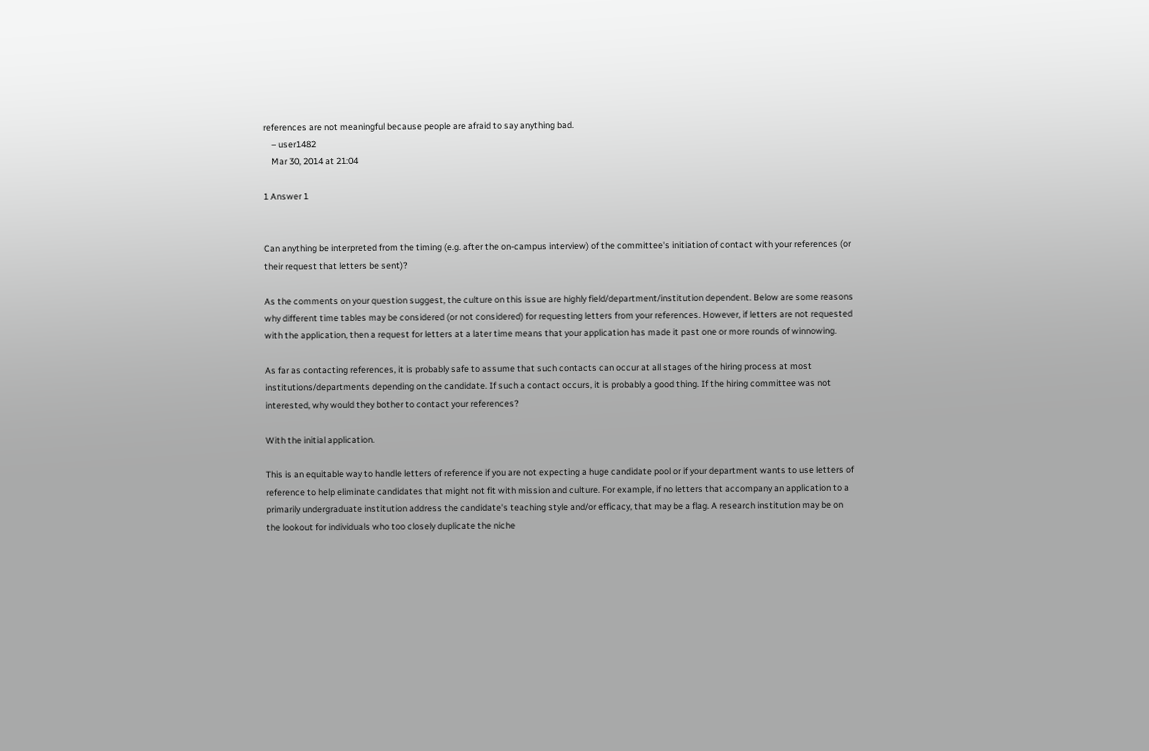references are not meaningful because people are afraid to say anything bad.
    – user1482
    Mar 30, 2014 at 21:04

1 Answer 1


Can anything be interpreted from the timing (e.g. after the on-campus interview) of the committee's initiation of contact with your references (or their request that letters be sent)?

As the comments on your question suggest, the culture on this issue are highly field/department/institution dependent. Below are some reasons why different time tables may be considered (or not considered) for requesting letters from your references. However, if letters are not requested with the application, then a request for letters at a later time means that your application has made it past one or more rounds of winnowing.

As far as contacting references, it is probably safe to assume that such contacts can occur at all stages of the hiring process at most institutions/departments depending on the candidate. If such a contact occurs, it is probably a good thing. If the hiring committee was not interested, why would they bother to contact your references?

With the initial application.

This is an equitable way to handle letters of reference if you are not expecting a huge candidate pool or if your department wants to use letters of reference to help eliminate candidates that might not fit with mission and culture. For example, if no letters that accompany an application to a primarily undergraduate institution address the candidate's teaching style and/or efficacy, that may be a flag. A research institution may be on the lookout for individuals who too closely duplicate the niche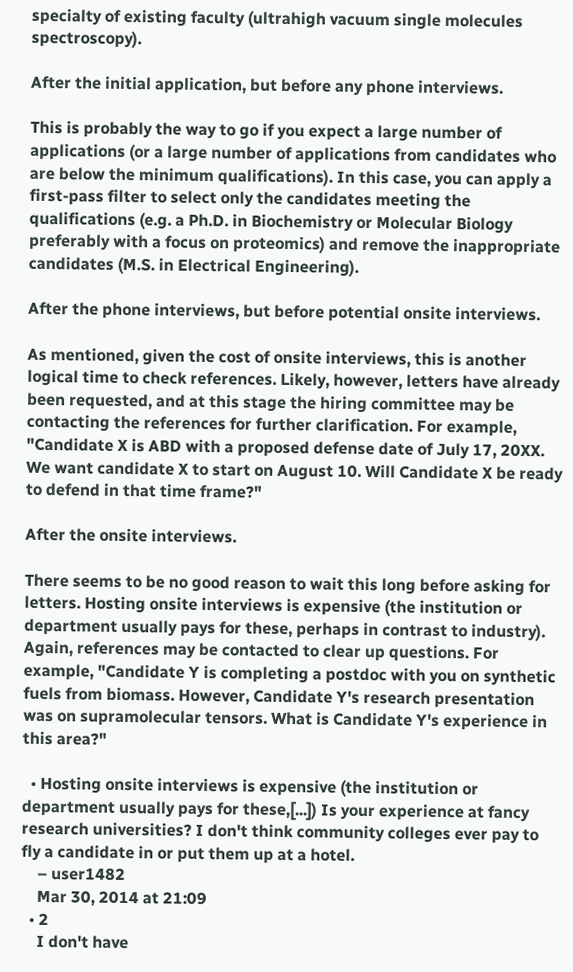specialty of existing faculty (ultrahigh vacuum single molecules spectroscopy).

After the initial application, but before any phone interviews.

This is probably the way to go if you expect a large number of applications (or a large number of applications from candidates who are below the minimum qualifications). In this case, you can apply a first-pass filter to select only the candidates meeting the qualifications (e.g. a Ph.D. in Biochemistry or Molecular Biology preferably with a focus on proteomics) and remove the inappropriate candidates (M.S. in Electrical Engineering).

After the phone interviews, but before potential onsite interviews.

As mentioned, given the cost of onsite interviews, this is another logical time to check references. Likely, however, letters have already been requested, and at this stage the hiring committee may be contacting the references for further clarification. For example, "Candidate X is ABD with a proposed defense date of July 17, 20XX. We want candidate X to start on August 10. Will Candidate X be ready to defend in that time frame?"

After the onsite interviews.

There seems to be no good reason to wait this long before asking for letters. Hosting onsite interviews is expensive (the institution or department usually pays for these, perhaps in contrast to industry). Again, references may be contacted to clear up questions. For example, "Candidate Y is completing a postdoc with you on synthetic fuels from biomass. However, Candidate Y's research presentation was on supramolecular tensors. What is Candidate Y's experience in this area?"

  • Hosting onsite interviews is expensive (the institution or department usually pays for these,[...]) Is your experience at fancy research universities? I don't think community colleges ever pay to fly a candidate in or put them up at a hotel.
    – user1482
    Mar 30, 2014 at 21:09
  • 2
    I don't have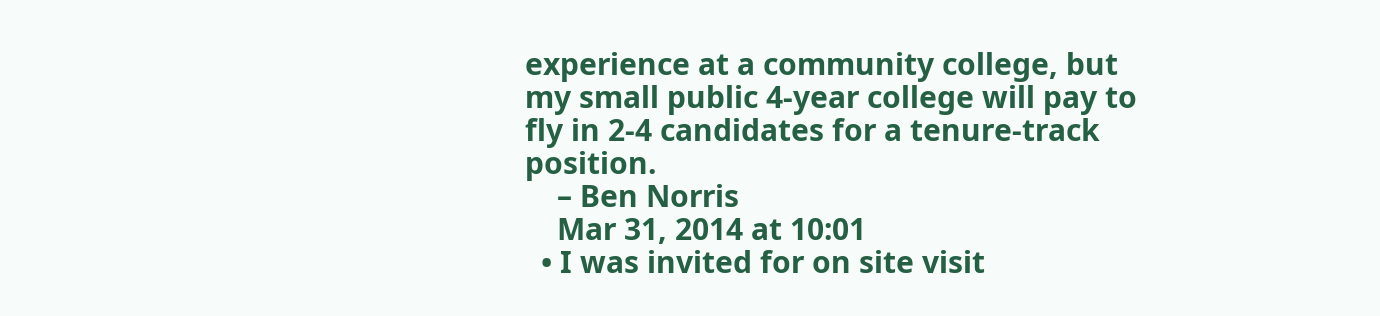experience at a community college, but my small public 4-year college will pay to fly in 2-4 candidates for a tenure-track position.
    – Ben Norris
    Mar 31, 2014 at 10:01
  • I was invited for on site visit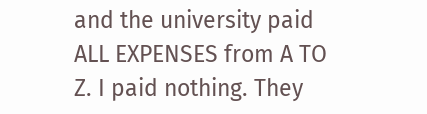and the university paid ALL EXPENSES from A TO Z. I paid nothing. They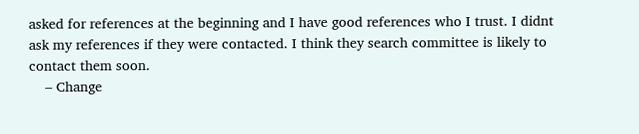asked for references at the beginning and I have good references who I trust. I didnt ask my references if they were contacted. I think they search committee is likely to contact them soon.
    – Change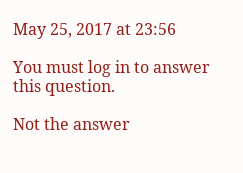May 25, 2017 at 23:56

You must log in to answer this question.

Not the answer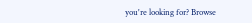you're looking for? Browse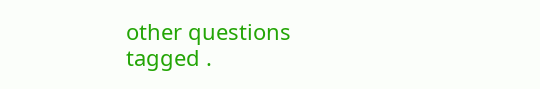other questions tagged .